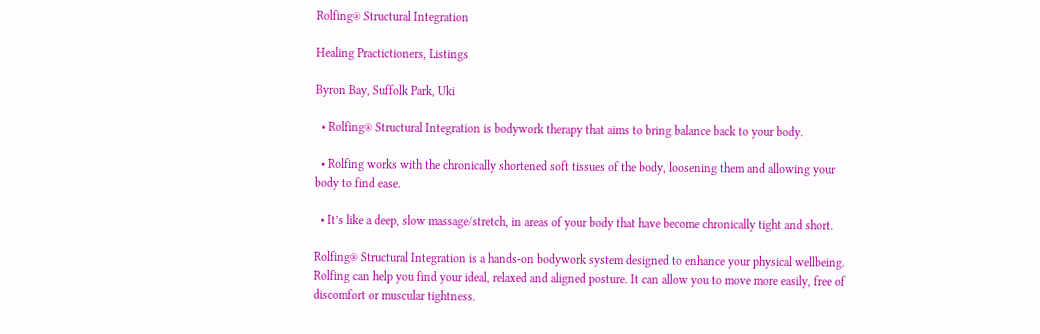Rolfing® Structural Integration

Healing Practictioners, Listings

Byron Bay, Suffolk Park, Uki

  • Rolfing® Structural Integration is bodywork therapy that aims to bring balance back to your body.

  • Rolfing works with the chronically shortened soft tissues of the body, loosening them and allowing your body to find ease.

  • It’s like a deep, slow massage/stretch, in areas of your body that have become chronically tight and short.

Rolfing® Structural Integration is a hands-on bodywork system designed to enhance your physical wellbeing. Rolfing can help you find your ideal, relaxed and aligned posture. It can allow you to move more easily, free of discomfort or muscular tightness.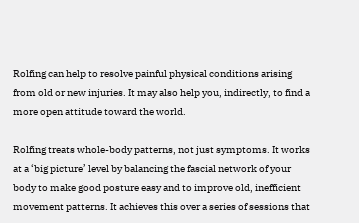Rolfing can help to resolve painful physical conditions arising from old or new injuries. It may also help you, indirectly, to find a more open attitude toward the world.

Rolfing treats whole-body patterns, not just symptoms. It works at a ‘big picture’ level by balancing the fascial network of your body to make good posture easy and to improve old, inefficient movement patterns. It achieves this over a series of sessions that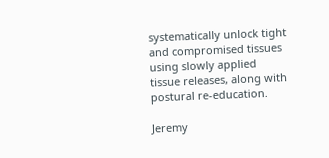systematically unlock tight and compromised tissues using slowly applied tissue releases, along with postural re-education.

Jeremy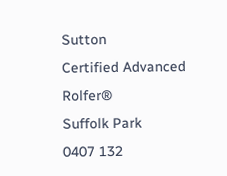Sutton
Certified Advanced Rolfer®
Suffolk Park
0407 132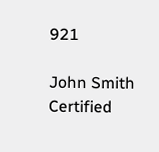921

John Smith
Certified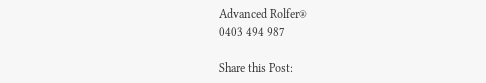Advanced Rolfer®
0403 494 987

Share this Post: